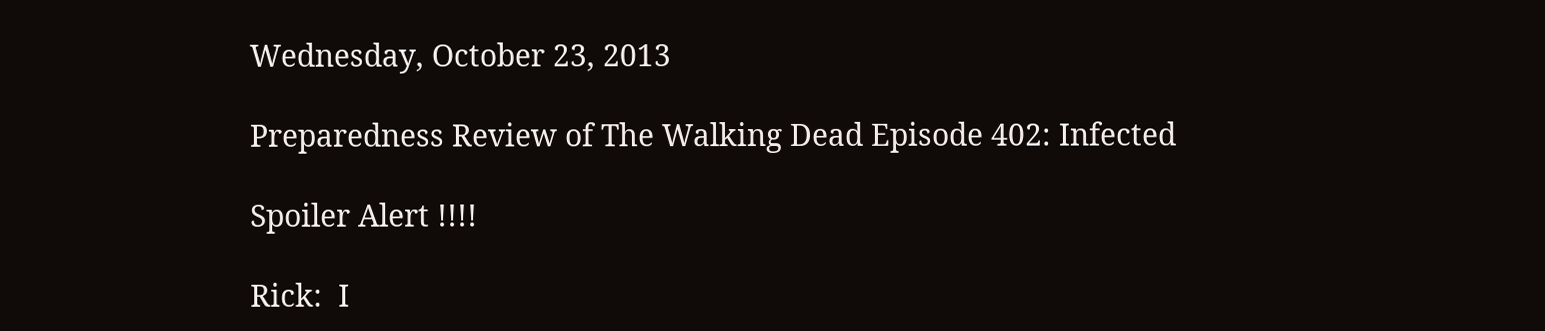Wednesday, October 23, 2013

Preparedness Review of The Walking Dead Episode 402: Infected

Spoiler Alert !!!!

Rick:  I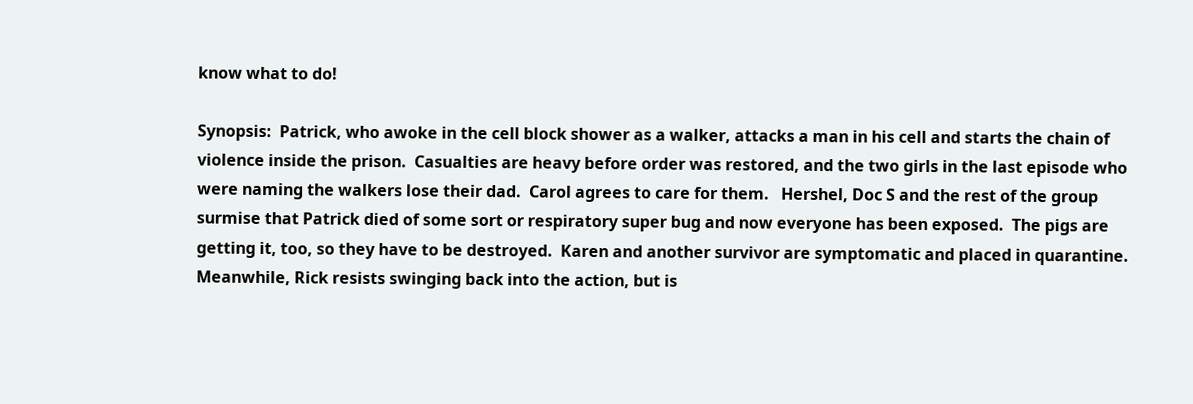know what to do!

Synopsis:  Patrick, who awoke in the cell block shower as a walker, attacks a man in his cell and starts the chain of violence inside the prison.  Casualties are heavy before order was restored, and the two girls in the last episode who were naming the walkers lose their dad.  Carol agrees to care for them.   Hershel, Doc S and the rest of the group surmise that Patrick died of some sort or respiratory super bug and now everyone has been exposed.  The pigs are getting it, too, so they have to be destroyed.  Karen and another survivor are symptomatic and placed in quarantine.  Meanwhile, Rick resists swinging back into the action, but is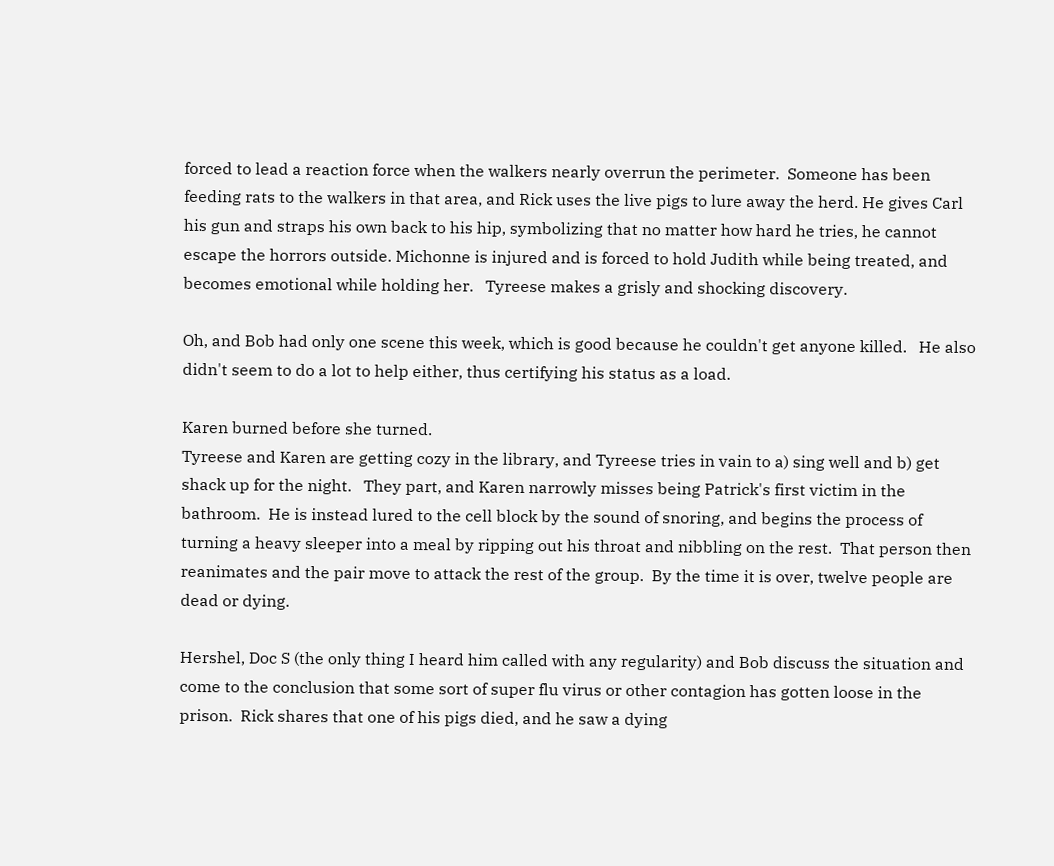forced to lead a reaction force when the walkers nearly overrun the perimeter.  Someone has been feeding rats to the walkers in that area, and Rick uses the live pigs to lure away the herd. He gives Carl his gun and straps his own back to his hip, symbolizing that no matter how hard he tries, he cannot escape the horrors outside. Michonne is injured and is forced to hold Judith while being treated, and becomes emotional while holding her.   Tyreese makes a grisly and shocking discovery.

Oh, and Bob had only one scene this week, which is good because he couldn't get anyone killed.   He also didn't seem to do a lot to help either, thus certifying his status as a load.

Karen burned before she turned.
Tyreese and Karen are getting cozy in the library, and Tyreese tries in vain to a) sing well and b) get shack up for the night.   They part, and Karen narrowly misses being Patrick's first victim in the bathroom.  He is instead lured to the cell block by the sound of snoring, and begins the process of turning a heavy sleeper into a meal by ripping out his throat and nibbling on the rest.  That person then reanimates and the pair move to attack the rest of the group.  By the time it is over, twelve people are dead or dying.

Hershel, Doc S (the only thing I heard him called with any regularity) and Bob discuss the situation and come to the conclusion that some sort of super flu virus or other contagion has gotten loose in the prison.  Rick shares that one of his pigs died, and he saw a dying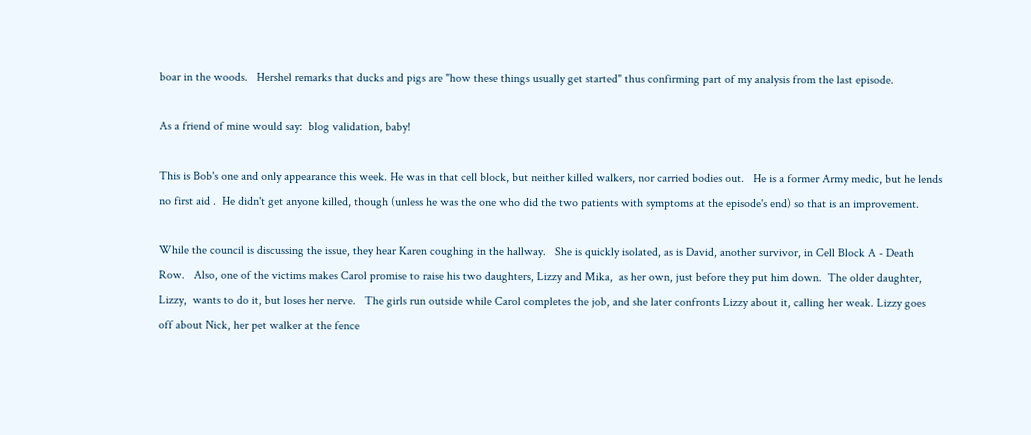boar in the woods.   Hershel remarks that ducks and pigs are "how these things usually get started" thus confirming part of my analysis from the last episode.

As a friend of mine would say:  blog validation, baby!

This is Bob's one and only appearance this week. He was in that cell block, but neither killed walkers, nor carried bodies out.   He is a former Army medic, but he lends no first aid .  He didn't get anyone killed, though (unless he was the one who did the two patients with symptoms at the episode's end) so that is an improvement.

While the council is discussing the issue, they hear Karen coughing in the hallway.   She is quickly isolated, as is David, another survivor, in Cell Block A - Death Row.   Also, one of the victims makes Carol promise to raise his two daughters, Lizzy and Mika,  as her own, just before they put him down.  The older daughter, Lizzy,  wants to do it, but loses her nerve.   The girls run outside while Carol completes the job, and she later confronts Lizzy about it, calling her weak. Lizzy goes off about Nick, her pet walker at the fence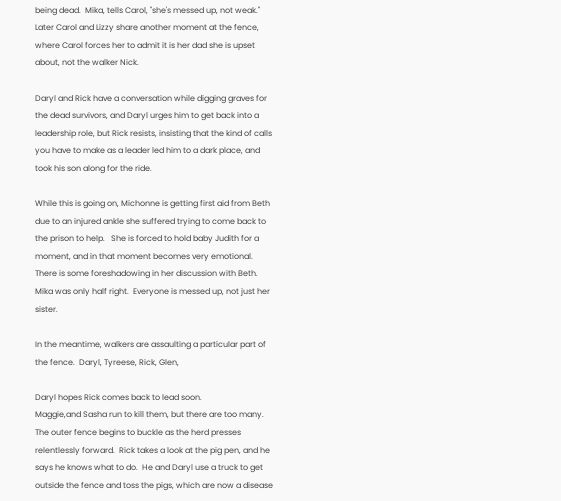being dead.  Mika, tells Carol, "she's messed up, not weak."  Later Carol and Lizzy share another moment at the fence, where Carol forces her to admit it is her dad she is upset about, not the walker Nick.

Daryl and Rick have a conversation while digging graves for the dead survivors, and Daryl urges him to get back into a leadership role, but Rick resists, insisting that the kind of calls you have to make as a leader led him to a dark place, and took his son along for the ride.

While this is going on, Michonne is getting first aid from Beth due to an injured ankle she suffered trying to come back to the prison to help.   She is forced to hold baby Judith for a moment, and in that moment becomes very emotional.  There is some foreshadowing in her discussion with Beth.  Mika was only half right.  Everyone is messed up, not just her sister.

In the meantime, walkers are assaulting a particular part of the fence.  Daryl, Tyreese, Rick, Glen,

Daryl hopes Rick comes back to lead soon.
Maggie,and Sasha run to kill them, but there are too many.  The outer fence begins to buckle as the herd presses relentlessly forward.  Rick takes a look at the pig pen, and he says he knows what to do.  He and Daryl use a truck to get outside the fence and toss the pigs, which are now a disease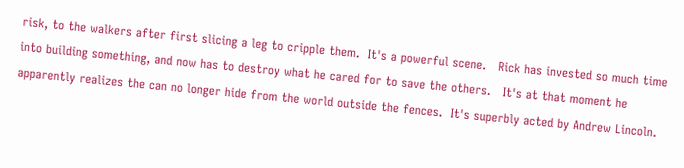risk, to the walkers after first slicing a leg to cripple them.  It's a powerful scene.   Rick has invested so much time into building something, and now has to destroy what he cared for to save the others.   It's at that moment he apparently realizes the can no longer hide from the world outside the fences.  It's superbly acted by Andrew Lincoln.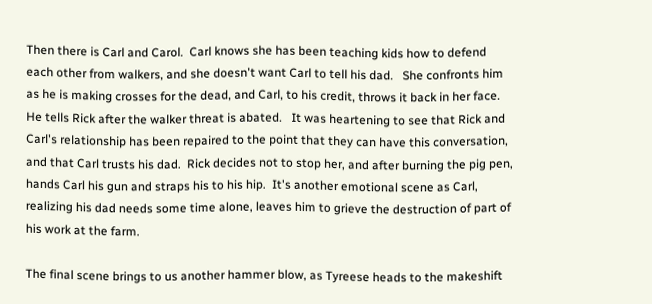Then there is Carl and Carol.  Carl knows she has been teaching kids how to defend each other from walkers, and she doesn't want Carl to tell his dad.   She confronts him as he is making crosses for the dead, and Carl, to his credit, throws it back in her face.   He tells Rick after the walker threat is abated.   It was heartening to see that Rick and Carl's relationship has been repaired to the point that they can have this conversation, and that Carl trusts his dad.  Rick decides not to stop her, and after burning the pig pen, hands Carl his gun and straps his to his hip.  It's another emotional scene as Carl, realizing his dad needs some time alone, leaves him to grieve the destruction of part of his work at the farm.

The final scene brings to us another hammer blow, as Tyreese heads to the makeshift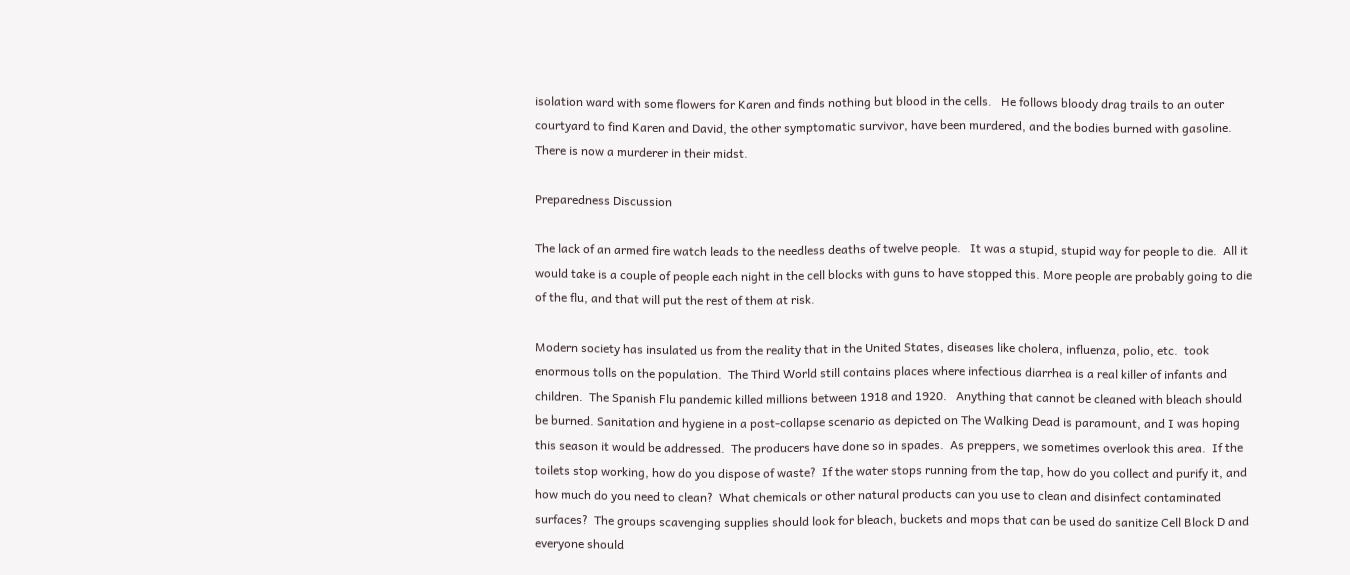isolation ward with some flowers for Karen and finds nothing but blood in the cells.   He follows bloody drag trails to an outer courtyard to find Karen and David, the other symptomatic survivor, have been murdered, and the bodies burned with gasoline.  There is now a murderer in their midst.

Preparedness Discussion

The lack of an armed fire watch leads to the needless deaths of twelve people.   It was a stupid, stupid way for people to die.  All it would take is a couple of people each night in the cell blocks with guns to have stopped this. More people are probably going to die of the flu, and that will put the rest of them at risk.

Modern society has insulated us from the reality that in the United States, diseases like cholera, influenza, polio, etc.  took enormous tolls on the population.  The Third World still contains places where infectious diarrhea is a real killer of infants and children.  The Spanish Flu pandemic killed millions between 1918 and 1920.   Anything that cannot be cleaned with bleach should be burned. Sanitation and hygiene in a post-collapse scenario as depicted on The Walking Dead is paramount, and I was hoping this season it would be addressed.  The producers have done so in spades.  As preppers, we sometimes overlook this area.  If the toilets stop working, how do you dispose of waste?  If the water stops running from the tap, how do you collect and purify it, and how much do you need to clean?  What chemicals or other natural products can you use to clean and disinfect contaminated surfaces?  The groups scavenging supplies should look for bleach, buckets and mops that can be used do sanitize Cell Block D and everyone should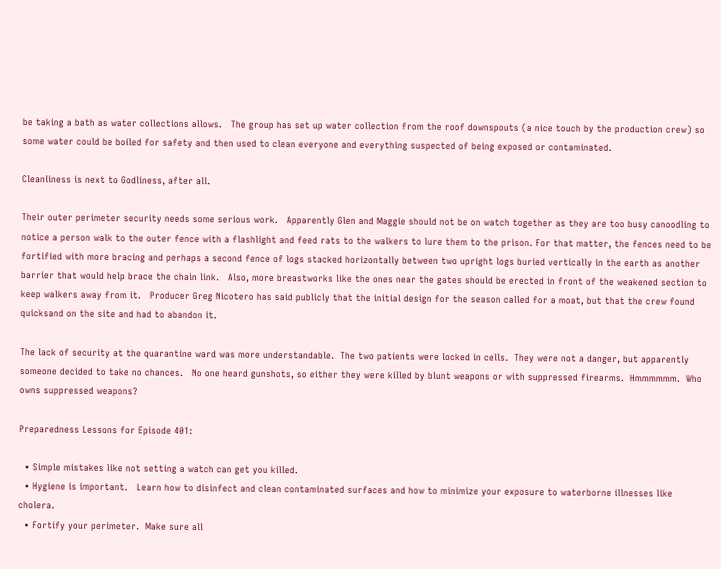be taking a bath as water collections allows.   The group has set up water collection from the roof downspouts (a nice touch by the production crew) so some water could be boiled for safety and then used to clean everyone and everything suspected of being exposed or contaminated.

Cleanliness is next to Godliness, after all.

Their outer perimeter security needs some serious work.   Apparently Glen and Maggie should not be on watch together as they are too busy canoodling to notice a person walk to the outer fence with a flashlight and feed rats to the walkers to lure them to the prison. For that matter, the fences need to be fortified with more bracing and perhaps a second fence of logs stacked horizontally between two upright logs buried vertically in the earth as another barrier that would help brace the chain link.   Also, more breastworks like the ones near the gates should be erected in front of the weakened section to keep walkers away from it.   Producer Greg Nicotero has said publicly that the initial design for the season called for a moat, but that the crew found quicksand on the site and had to abandon it.

The lack of security at the quarantine ward was more understandable.  The two patients were locked in cells.  They were not a danger, but apparently someone decided to take no chances.   No one heard gunshots, so either they were killed by blunt weapons or with suppressed firearms.  Hmmmmmm.  Who owns suppressed weapons?

Preparedness Lessons for Episode 401:

  • Simple mistakes like not setting a watch can get you killed.
  • Hygiene is important.   Learn how to disinfect and clean contaminated surfaces and how to minimize your exposure to waterborne illnesses like cholera.
  • Fortify your perimeter.  Make sure all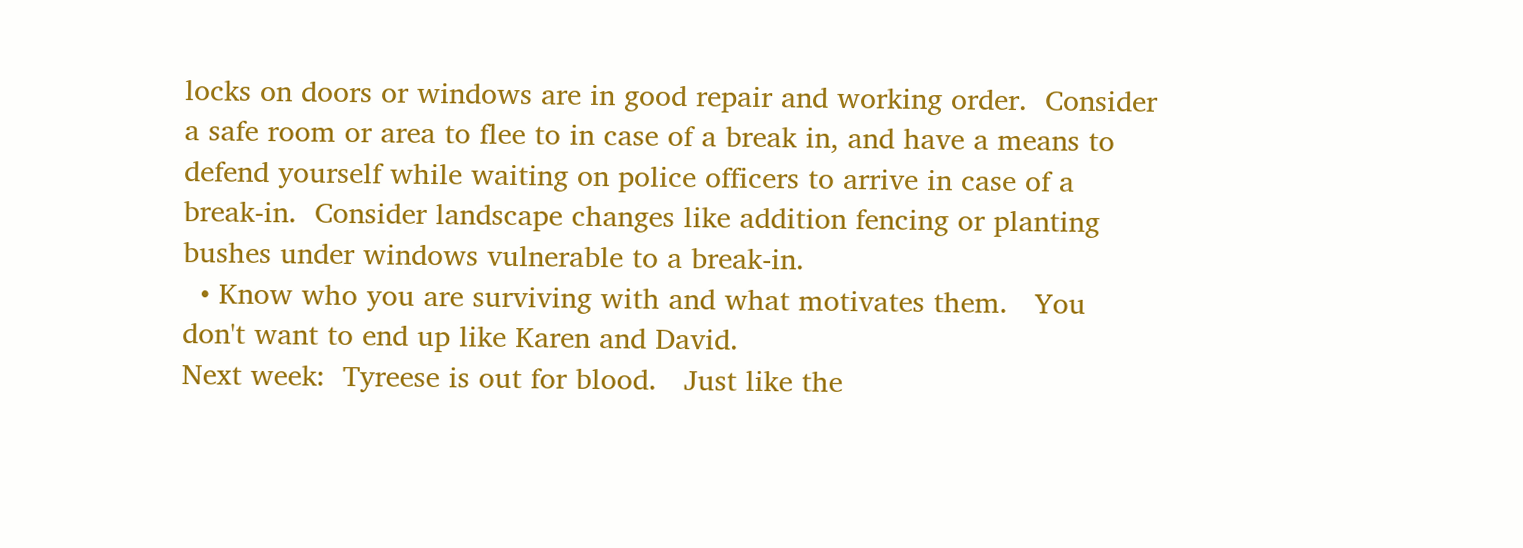locks on doors or windows are in good repair and working order.  Consider a safe room or area to flee to in case of a break in, and have a means to defend yourself while waiting on police officers to arrive in case of a break-in.  Consider landscape changes like addition fencing or planting bushes under windows vulnerable to a break-in.
  • Know who you are surviving with and what motivates them.   You don't want to end up like Karen and David.
Next week:  Tyreese is out for blood.   Just like the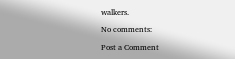walkers.

No comments:

Post a Comment